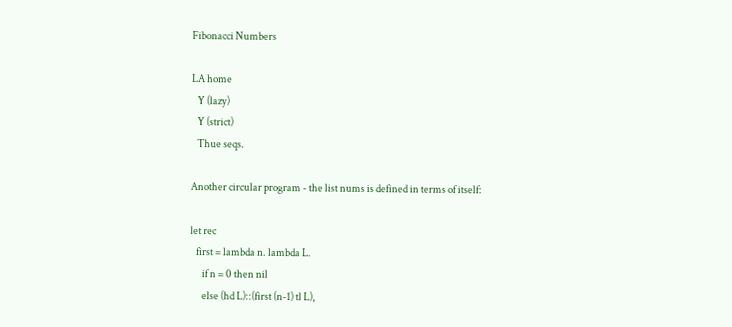Fibonacci Numbers

LA home
   Y (lazy)
   Y (strict)
   Thue seqs.

Another circular program - the list nums is defined in terms of itself:

let rec
   first = lambda n. lambda L.
      if n = 0 then nil
      else (hd L)::(first (n-1) tl L),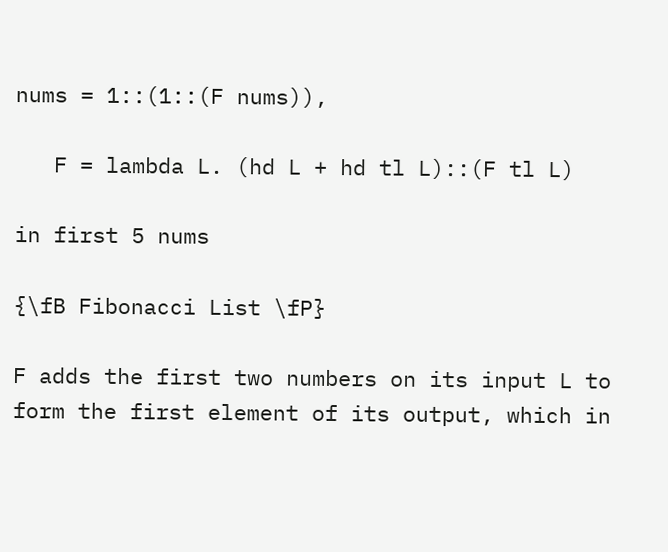nums = 1::(1::(F nums)),

   F = lambda L. (hd L + hd tl L)::(F tl L)

in first 5 nums

{\fB Fibonacci List \fP}

F adds the first two numbers on its input L to form the first element of its output, which in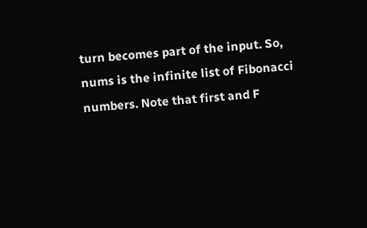turn becomes part of the input. So, nums is the infinite list of Fibonacci numbers. Note that first and F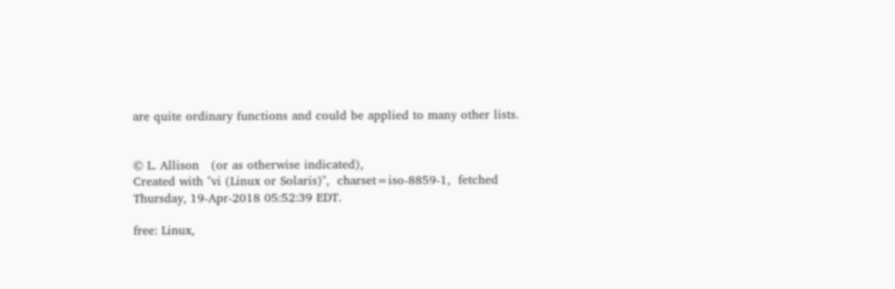are quite ordinary functions and could be applied to many other lists.


© L. Allison   (or as otherwise indicated),
Created with "vi (Linux or Solaris)",  charset=iso-8859-1,  fetched Thursday, 19-Apr-2018 05:52:39 EDT.

free: Linux,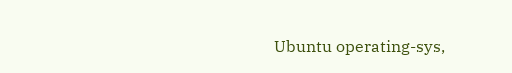Ubuntu operating-sys,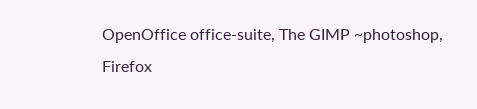OpenOffice office-suite, The GIMP ~photoshop,
Firefox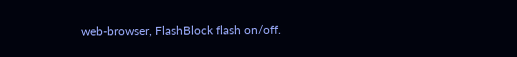web-browser, FlashBlock flash on/off.